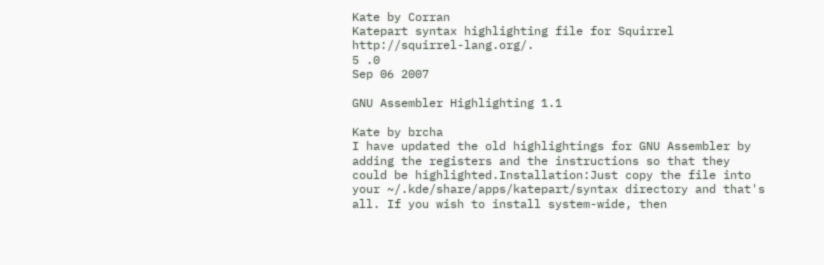Kate by Corran
Katepart syntax highlighting file for Squirrel http://squirrel-lang.org/.
5 .0
Sep 06 2007

GNU Assembler Highlighting 1.1

Kate by brcha
I have updated the old highlightings for GNU Assembler by adding the registers and the instructions so that they could be highlighted.Installation:Just copy the file into your ~/.kde/share/apps/katepart/syntax directory and that's all. If you wish to install system-wide, then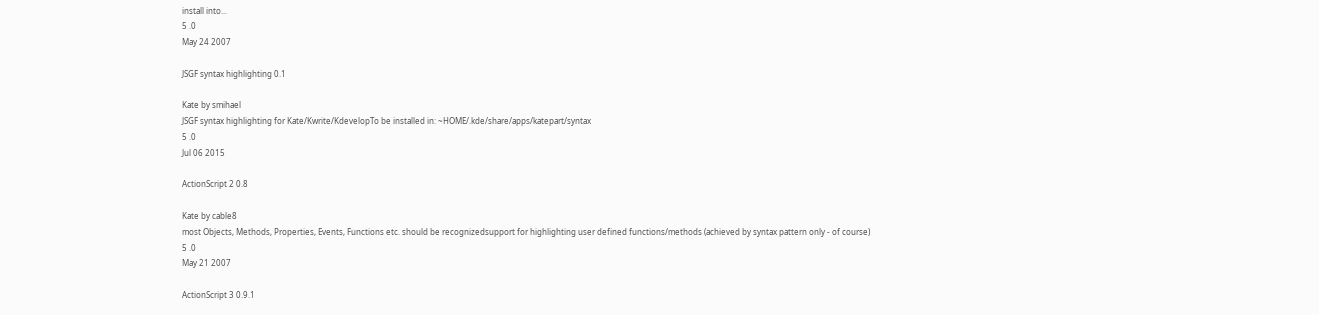install into...
5 .0
May 24 2007

JSGF syntax highlighting 0.1

Kate by smihael
JSGF syntax highlighting for Kate/Kwrite/KdevelopTo be installed in: ~HOME/.kde/share/apps/katepart/syntax
5 .0
Jul 06 2015

ActionScript 2 0.8

Kate by cable8
most Objects, Methods, Properties, Events, Functions etc. should be recognizedsupport for highlighting user defined functions/methods (achieved by syntax pattern only - of course)
5 .0
May 21 2007

ActionScript 3 0.9.1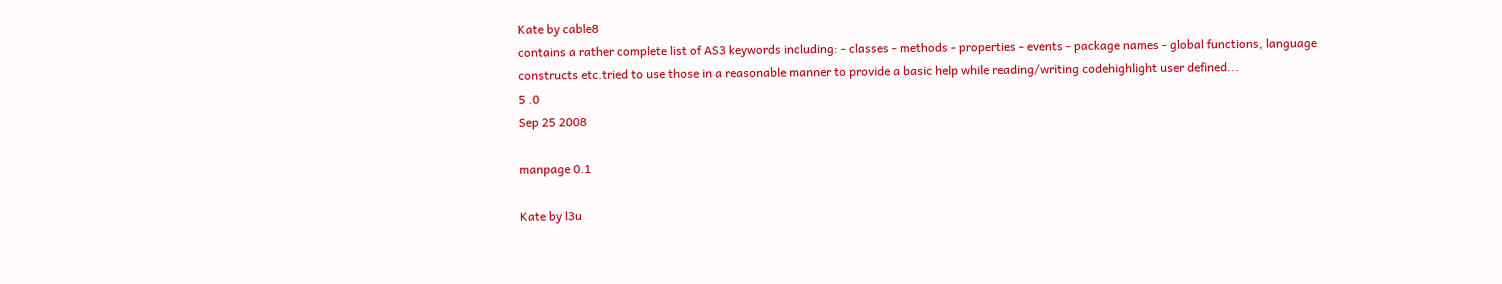Kate by cable8
contains a rather complete list of AS3 keywords including: - classes - methods - properties - events - package names - global functions, language constructs etc.tried to use those in a reasonable manner to provide a basic help while reading/writing codehighlight user defined...
5 .0
Sep 25 2008

manpage 0.1

Kate by l3u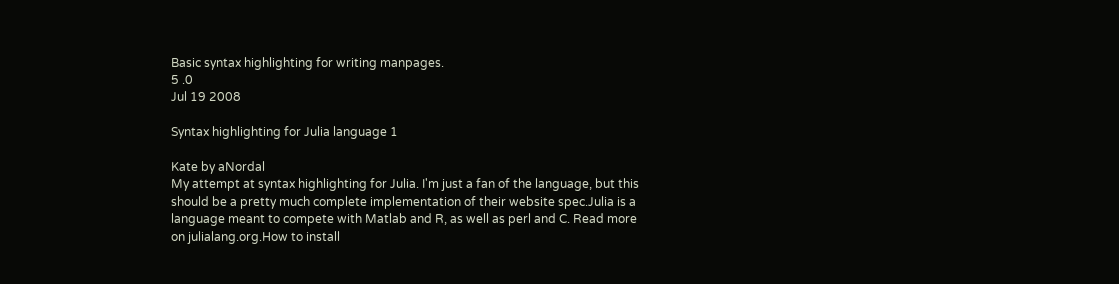Basic syntax highlighting for writing manpages.
5 .0
Jul 19 2008

Syntax highlighting for Julia language 1

Kate by aNordal
My attempt at syntax highlighting for Julia. I'm just a fan of the language, but this should be a pretty much complete implementation of their website spec.Julia is a language meant to compete with Matlab and R, as well as perl and C. Read more on julialang.org.How to install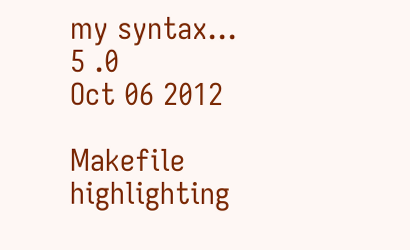my syntax...
5 .0
Oct 06 2012

Makefile highlighting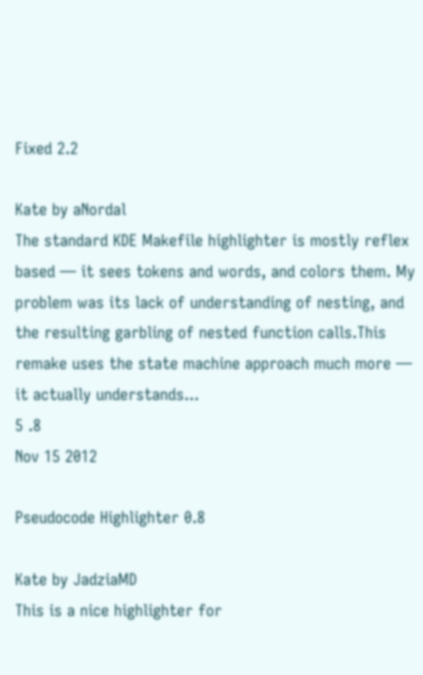Fixed 2.2

Kate by aNordal
The standard KDE Makefile highlighter is mostly reflex based — it sees tokens and words, and colors them. My problem was its lack of understanding of nesting, and the resulting garbling of nested function calls.This remake uses the state machine approach much more — it actually understands...
5 .8
Nov 15 2012

Pseudocode Highlighter 0.8

Kate by JadziaMD
This is a nice highlighter for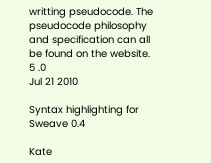writting pseudocode. The pseudocode philosophy and specification can all be found on the website.
5 .0
Jul 21 2010

Syntax highlighting for Sweave 0.4

Kate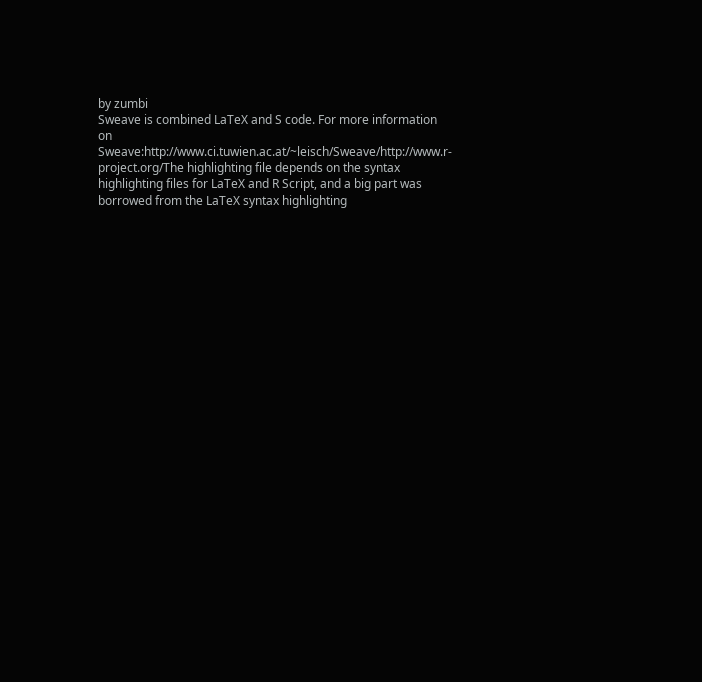by zumbi
Sweave is combined LaTeX and S code. For more information on Sweave:http://www.ci.tuwien.ac.at/~leisch/Sweave/http://www.r-project.org/The highlighting file depends on the syntax highlighting files for LaTeX and R Script, and a big part was borrowed from the LaTeX syntax highlighting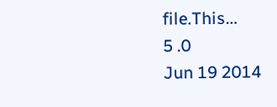file.This...
5 .0
Jun 19 2014